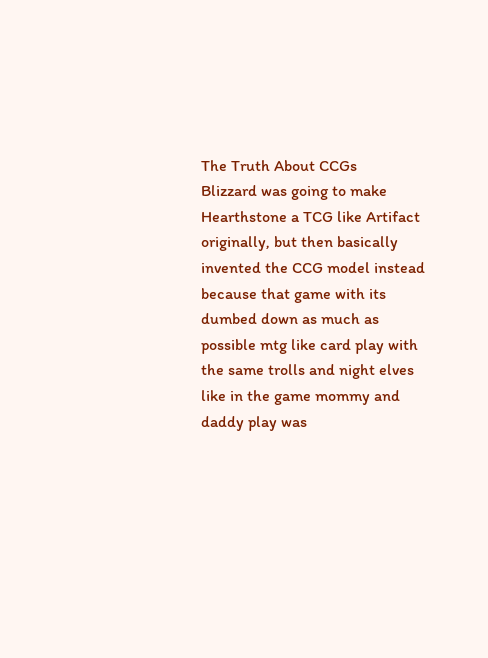The Truth About CCGs
Blizzard was going to make Hearthstone a TCG like Artifact originally, but then basically invented the CCG model instead because that game with its dumbed down as much as possible mtg like card play with the same trolls and night elves like in the game mommy and daddy play was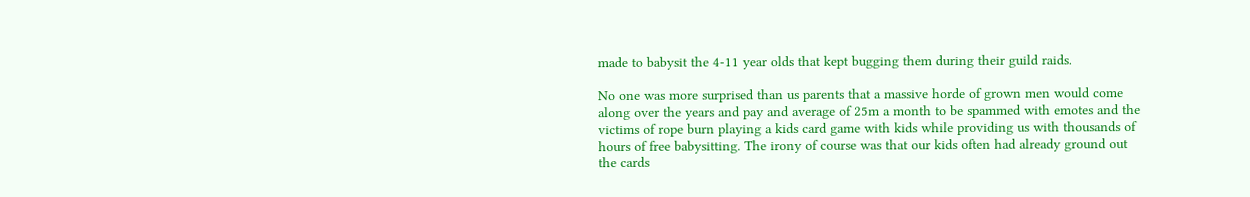made to babysit the 4-11 year olds that kept bugging them during their guild raids.

No one was more surprised than us parents that a massive horde of grown men would come along over the years and pay and average of 25m a month to be spammed with emotes and the victims of rope burn playing a kids card game with kids while providing us with thousands of hours of free babysitting. The irony of course was that our kids often had already ground out the cards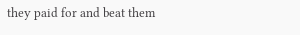they paid for and beat them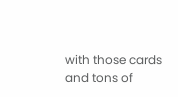with those cards and tons of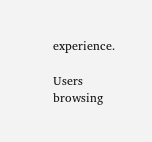experience.

Users browsing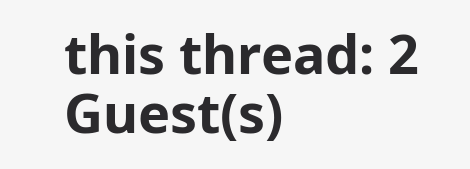this thread: 2 Guest(s)